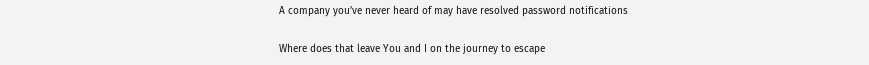A company you’ve never heard of may have resolved password notifications

Where does that leave You and I on the journey to escape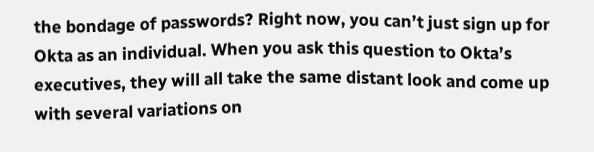the bondage of passwords? Right now, you can’t just sign up for Okta as an individual. When you ask this question to Okta’s executives, they will all take the same distant look and come up with several variations on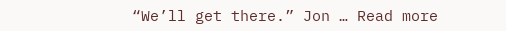“We’ll get there.” Jon … Read more